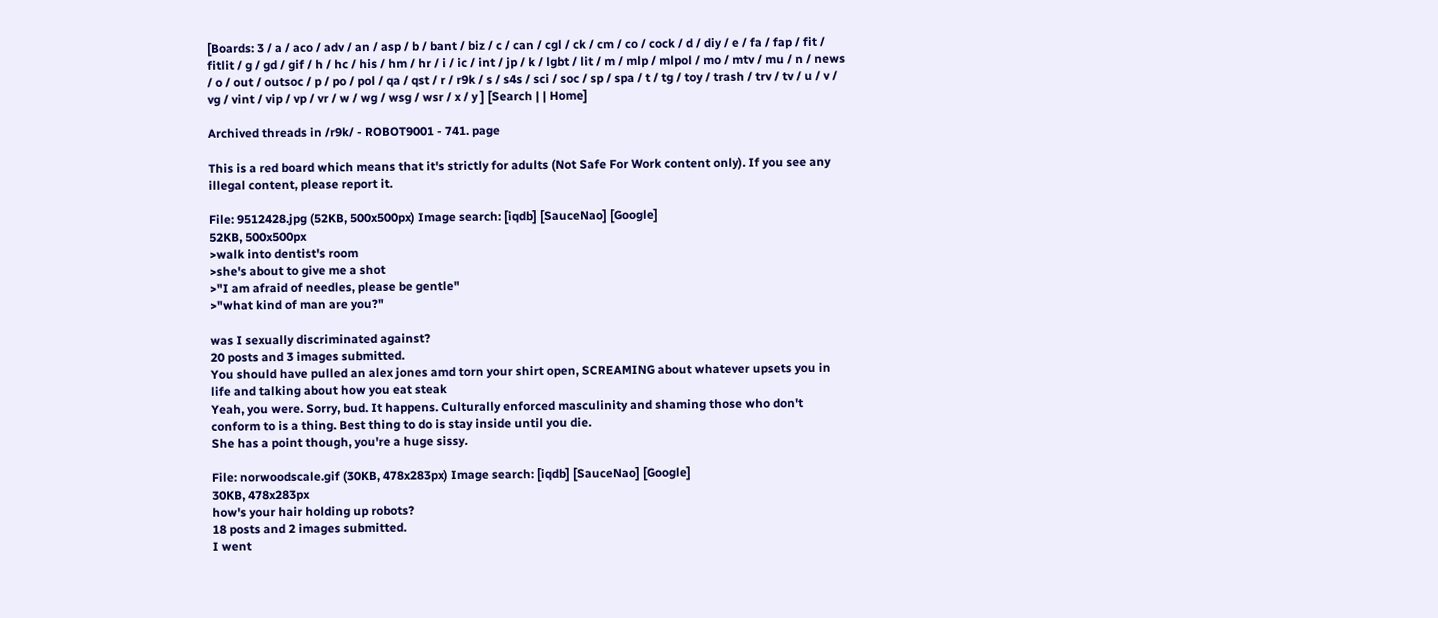[Boards: 3 / a / aco / adv / an / asp / b / bant / biz / c / can / cgl / ck / cm / co / cock / d / diy / e / fa / fap / fit / fitlit / g / gd / gif / h / hc / his / hm / hr / i / ic / int / jp / k / lgbt / lit / m / mlp / mlpol / mo / mtv / mu / n / news / o / out / outsoc / p / po / pol / qa / qst / r / r9k / s / s4s / sci / soc / sp / spa / t / tg / toy / trash / trv / tv / u / v / vg / vint / vip / vp / vr / w / wg / wsg / wsr / x / y ] [Search | | Home]

Archived threads in /r9k/ - ROBOT9001 - 741. page

This is a red board which means that it's strictly for adults (Not Safe For Work content only). If you see any illegal content, please report it.

File: 9512428.jpg (52KB, 500x500px) Image search: [iqdb] [SauceNao] [Google]
52KB, 500x500px
>walk into dentist's room
>she's about to give me a shot
>"I am afraid of needles, please be gentle"
>"what kind of man are you?"

was I sexually discriminated against?
20 posts and 3 images submitted.
You should have pulled an alex jones amd torn your shirt open, SCREAMING about whatever upsets you in life and talking about how you eat steak
Yeah, you were. Sorry, bud. It happens. Culturally enforced masculinity and shaming those who don't conform to is a thing. Best thing to do is stay inside until you die.
She has a point though, you're a huge sissy.

File: norwoodscale.gif (30KB, 478x283px) Image search: [iqdb] [SauceNao] [Google]
30KB, 478x283px
how's your hair holding up robots?
18 posts and 2 images submitted.
I went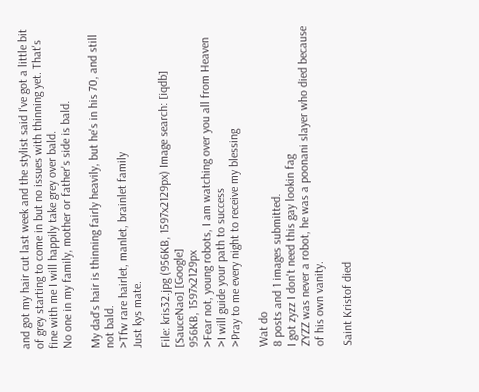and got my hair cut last week and the stylist said I've got a little bit of grey starting to come in but no issues with thinning yet. That's fine with me I will happily take grey over bald.
No one in my family, mother or father's side is bald.

My dad's hair is thinning fairly heavily, but he's in his 70, and still not bald.
>Tfw rare hairlet, manlet, brainlet family
Just kys mate.

File: kris32.jpg (956KB, 1597x2129px) Image search: [iqdb] [SauceNao] [Google]
956KB, 1597x2129px
>Fear not, young robots, I am watching over you all from Heaven
>I will guide your path to success
>Pray to me every night to receive my blessing

Wat do
8 posts and 1 images submitted.
I got zyzz I don't need this gay lookin fag
ZYZZ was never a robot, he was a poonani slayer who died because of his own vanity.

Saint Kristof died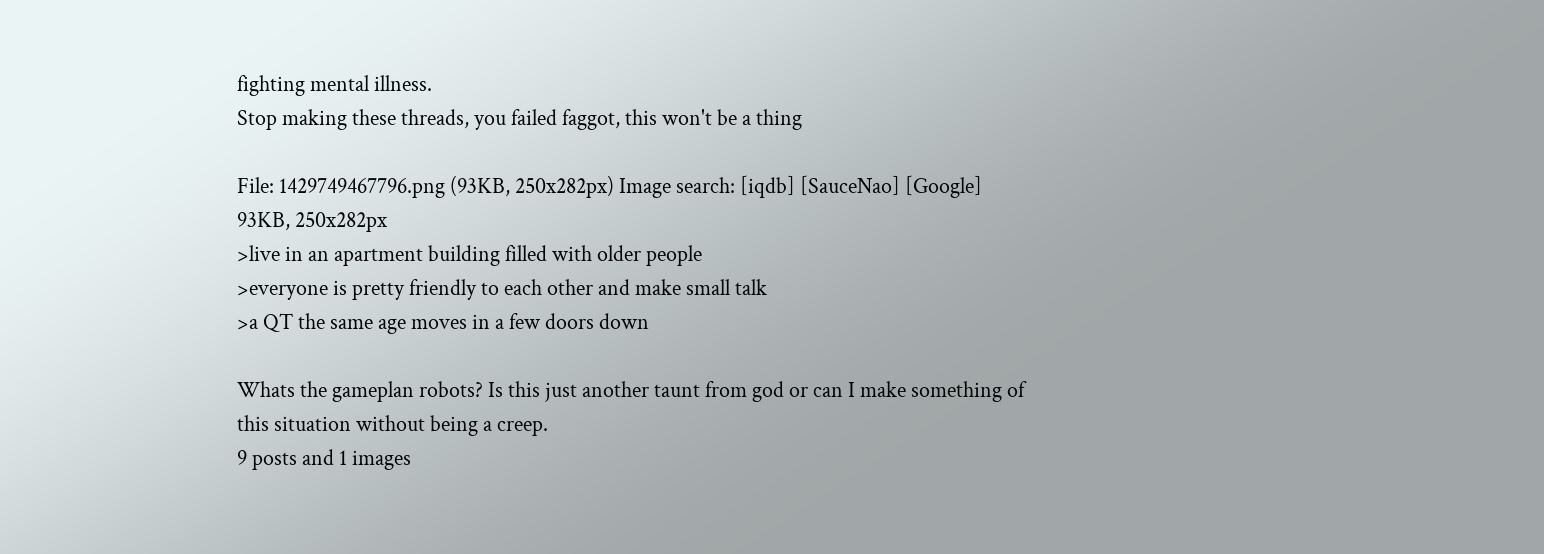fighting mental illness.
Stop making these threads, you failed faggot, this won't be a thing

File: 1429749467796.png (93KB, 250x282px) Image search: [iqdb] [SauceNao] [Google]
93KB, 250x282px
>live in an apartment building filled with older people
>everyone is pretty friendly to each other and make small talk
>a QT the same age moves in a few doors down

Whats the gameplan robots? Is this just another taunt from god or can I make something of this situation without being a creep.
9 posts and 1 images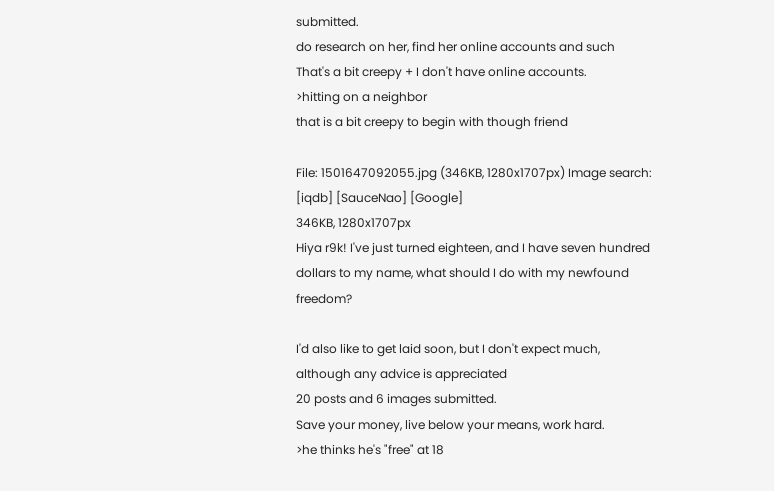submitted.
do research on her, find her online accounts and such
That's a bit creepy + I don't have online accounts.
>hitting on a neighbor
that is a bit creepy to begin with though friend

File: 1501647092055.jpg (346KB, 1280x1707px) Image search: [iqdb] [SauceNao] [Google]
346KB, 1280x1707px
Hiya r9k! I've just turned eighteen, and I have seven hundred dollars to my name, what should I do with my newfound freedom?

I'd also like to get laid soon, but I don't expect much, although any advice is appreciated
20 posts and 6 images submitted.
Save your money, live below your means, work hard.
>he thinks he's "free" at 18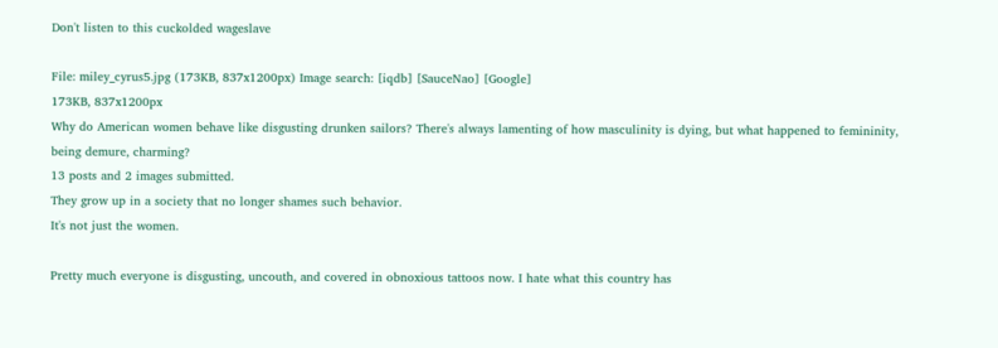Don't listen to this cuckolded wageslave

File: miley_cyrus5.jpg (173KB, 837x1200px) Image search: [iqdb] [SauceNao] [Google]
173KB, 837x1200px
Why do American women behave like disgusting drunken sailors? There's always lamenting of how masculinity is dying, but what happened to femininity, being demure, charming?
13 posts and 2 images submitted.
They grow up in a society that no longer shames such behavior.
It's not just the women.

Pretty much everyone is disgusting, uncouth, and covered in obnoxious tattoos now. I hate what this country has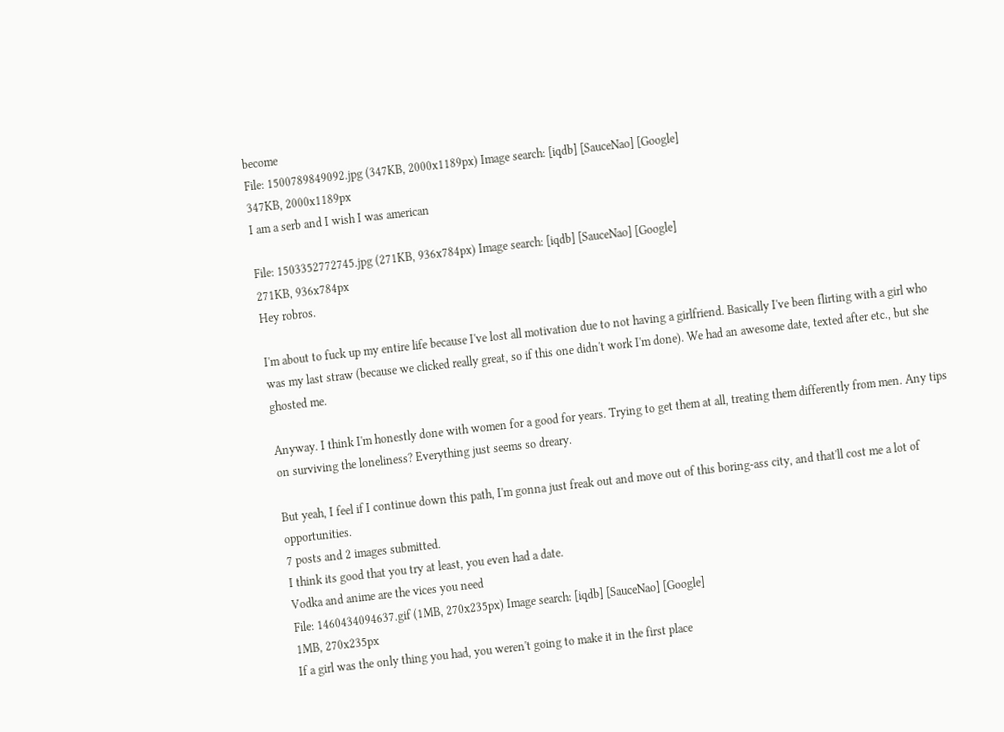become
File: 1500789849092.jpg (347KB, 2000x1189px) Image search: [iqdb] [SauceNao] [Google]
347KB, 2000x1189px
I am a serb and I wish I was american

File: 1503352772745.jpg (271KB, 936x784px) Image search: [iqdb] [SauceNao] [Google]
271KB, 936x784px
Hey robros.

I'm about to fuck up my entire life because I've lost all motivation due to not having a girlfriend. Basically I've been flirting with a girl who was my last straw (because we clicked really great, so if this one didn't work I'm done). We had an awesome date, texted after etc., but she ghosted me.

Anyway. I think I'm honestly done with women for a good for years. Trying to get them at all, treating them differently from men. Any tips on surviving the loneliness? Everything just seems so dreary.

But yeah, I feel if I continue down this path, I'm gonna just freak out and move out of this boring-ass city, and that'll cost me a lot of opportunities.
7 posts and 2 images submitted.
I think its good that you try at least, you even had a date.
Vodka and anime are the vices you need
File: 1460434094637.gif (1MB, 270x235px) Image search: [iqdb] [SauceNao] [Google]
1MB, 270x235px
If a girl was the only thing you had, you weren't going to make it in the first place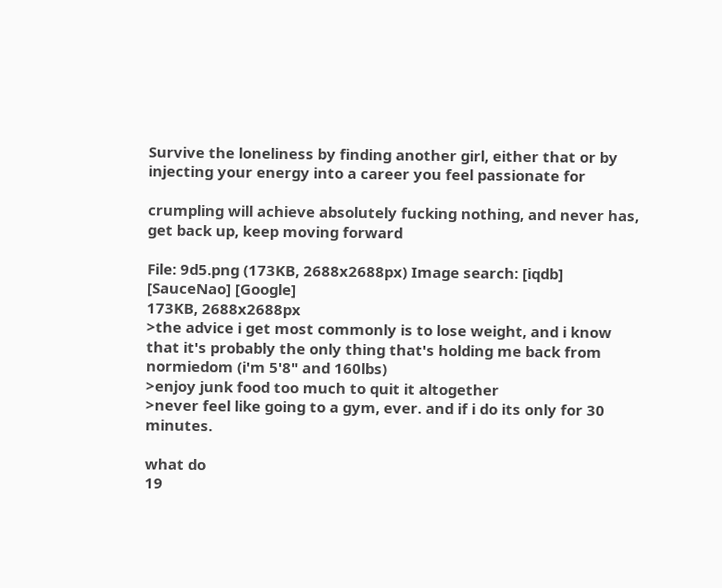Survive the loneliness by finding another girl, either that or by injecting your energy into a career you feel passionate for

crumpling will achieve absolutely fucking nothing, and never has, get back up, keep moving forward

File: 9d5.png (173KB, 2688x2688px) Image search: [iqdb] [SauceNao] [Google]
173KB, 2688x2688px
>the advice i get most commonly is to lose weight, and i know that it's probably the only thing that's holding me back from normiedom (i'm 5'8" and 160lbs)
>enjoy junk food too much to quit it altogether
>never feel like going to a gym, ever. and if i do its only for 30 minutes.

what do
19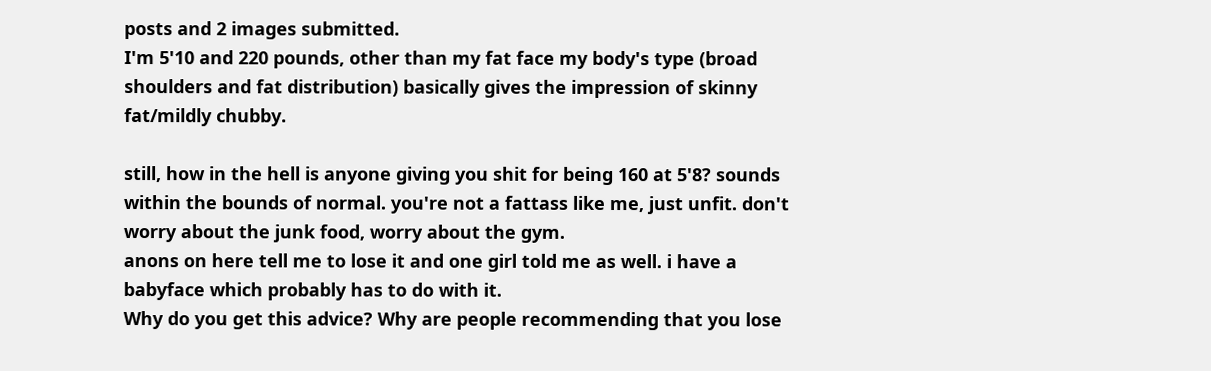posts and 2 images submitted.
I'm 5'10 and 220 pounds, other than my fat face my body's type (broad shoulders and fat distribution) basically gives the impression of skinny fat/mildly chubby.

still, how in the hell is anyone giving you shit for being 160 at 5'8? sounds within the bounds of normal. you're not a fattass like me, just unfit. don't worry about the junk food, worry about the gym.
anons on here tell me to lose it and one girl told me as well. i have a babyface which probably has to do with it.
Why do you get this advice? Why are people recommending that you lose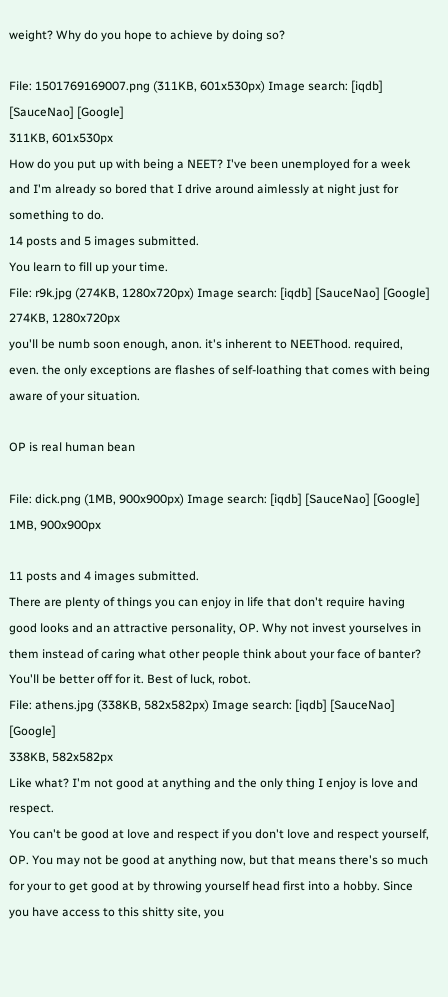weight? Why do you hope to achieve by doing so?

File: 1501769169007.png (311KB, 601x530px) Image search: [iqdb] [SauceNao] [Google]
311KB, 601x530px
How do you put up with being a NEET? I've been unemployed for a week and I'm already so bored that I drive around aimlessly at night just for something to do.
14 posts and 5 images submitted.
You learn to fill up your time.
File: r9k.jpg (274KB, 1280x720px) Image search: [iqdb] [SauceNao] [Google]
274KB, 1280x720px
you'll be numb soon enough, anon. it's inherent to NEEThood. required, even. the only exceptions are flashes of self-loathing that comes with being aware of your situation.

OP is real human bean

File: dick.png (1MB, 900x900px) Image search: [iqdb] [SauceNao] [Google]
1MB, 900x900px

11 posts and 4 images submitted.
There are plenty of things you can enjoy in life that don't require having good looks and an attractive personality, OP. Why not invest yourselves in them instead of caring what other people think about your face of banter? You'll be better off for it. Best of luck, robot.
File: athens.jpg (338KB, 582x582px) Image search: [iqdb] [SauceNao] [Google]
338KB, 582x582px
Like what? I'm not good at anything and the only thing I enjoy is love and respect.
You can't be good at love and respect if you don't love and respect yourself, OP. You may not be good at anything now, but that means there's so much for your to get good at by throwing yourself head first into a hobby. Since you have access to this shitty site, you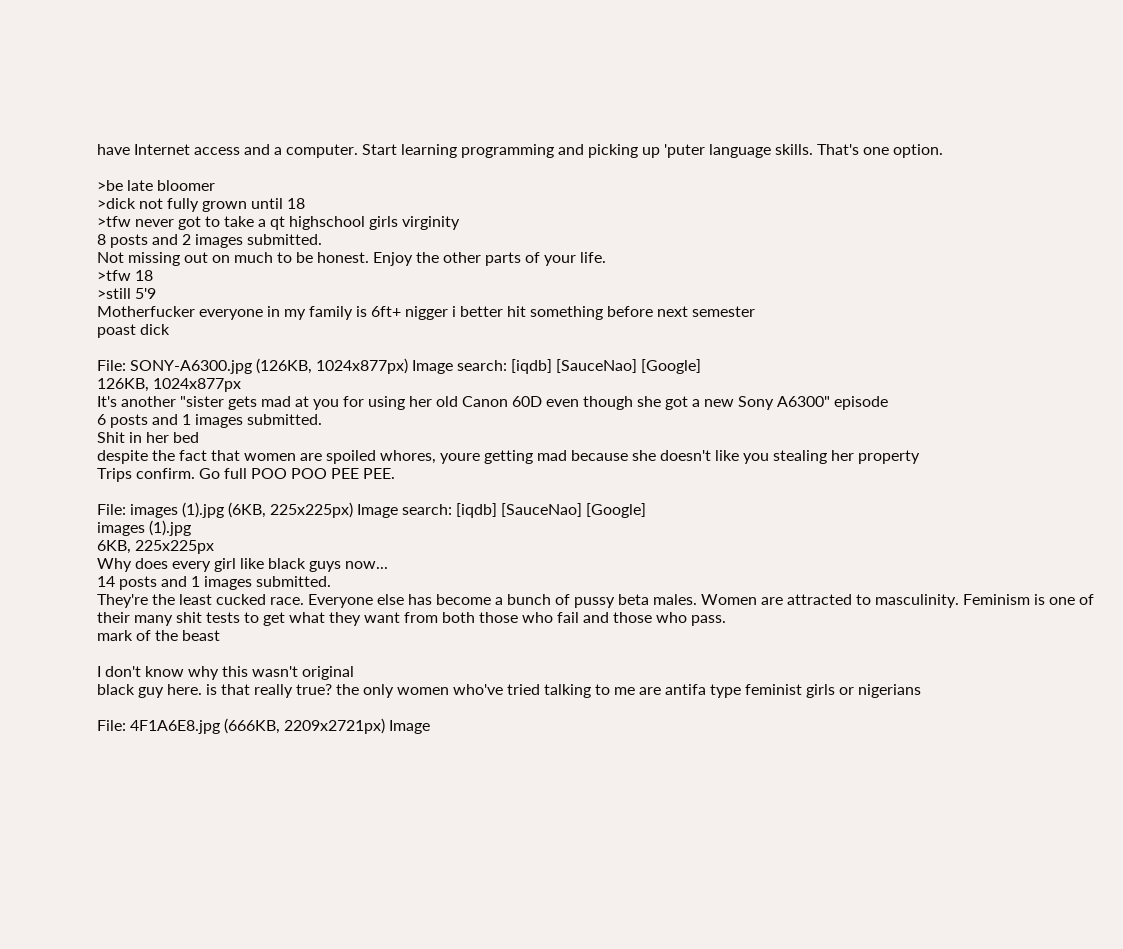have Internet access and a computer. Start learning programming and picking up 'puter language skills. That's one option.

>be late bloomer
>dick not fully grown until 18
>tfw never got to take a qt highschool girls virginity
8 posts and 2 images submitted.
Not missing out on much to be honest. Enjoy the other parts of your life.
>tfw 18
>still 5'9
Motherfucker everyone in my family is 6ft+ nigger i better hit something before next semester
poast dick

File: SONY-A6300.jpg (126KB, 1024x877px) Image search: [iqdb] [SauceNao] [Google]
126KB, 1024x877px
It's another "sister gets mad at you for using her old Canon 60D even though she got a new Sony A6300" episode
6 posts and 1 images submitted.
Shit in her bed
despite the fact that women are spoiled whores, youre getting mad because she doesn't like you stealing her property
Trips confirm. Go full POO POO PEE PEE.

File: images (1).jpg (6KB, 225x225px) Image search: [iqdb] [SauceNao] [Google]
images (1).jpg
6KB, 225x225px
Why does every girl like black guys now...
14 posts and 1 images submitted.
They're the least cucked race. Everyone else has become a bunch of pussy beta males. Women are attracted to masculinity. Feminism is one of their many shit tests to get what they want from both those who fail and those who pass.
mark of the beast

I don't know why this wasn't original
black guy here. is that really true? the only women who've tried talking to me are antifa type feminist girls or nigerians

File: 4F1A6E8.jpg (666KB, 2209x2721px) Image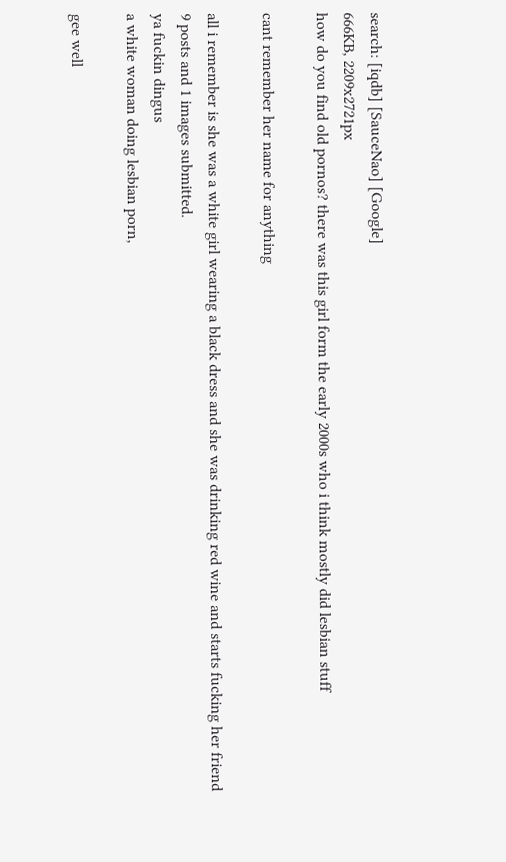search: [iqdb] [SauceNao] [Google]
666KB, 2209x2721px
how do you find old pornos? there was this girl form the early 2000s who i think mostly did lesbian stuff

cant remember her name for anything

all i remember is she was a white girl wearing a black dress and she was drinking red wine and starts fucking her friend
9 posts and 1 images submitted.
ya fuckin dingus
a white woman doing lesbian porn,

gee well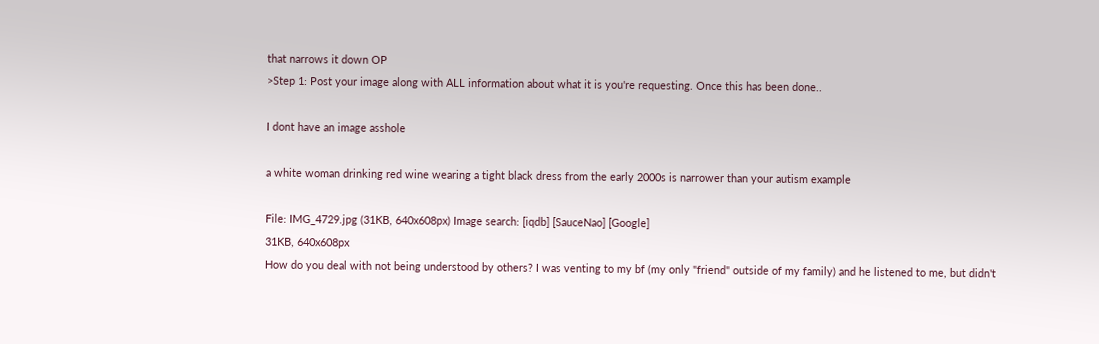that narrows it down OP
>Step 1: Post your image along with ALL information about what it is you're requesting. Once this has been done..

I dont have an image asshole

a white woman drinking red wine wearing a tight black dress from the early 2000s is narrower than your autism example

File: IMG_4729.jpg (31KB, 640x608px) Image search: [iqdb] [SauceNao] [Google]
31KB, 640x608px
How do you deal with not being understood by others? I was venting to my bf (my only "friend" outside of my family) and he listened to me, but didn't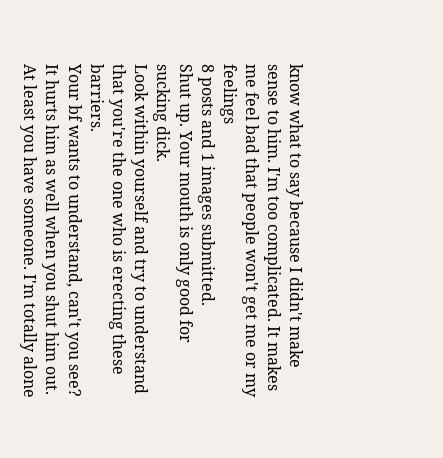know what to say because I didn't make sense to him. I'm too complicated. It makes me feel bad that people won't get me or my feelings
8 posts and 1 images submitted.
Shut up. Your mouth is only good for sucking dick.
Look within yourself and try to understand that you're the one who is erecting these barriers.
Your bf wants to understand, can't you see? It hurts him as well when you shut him out.
At least you have someone. I'm totally alone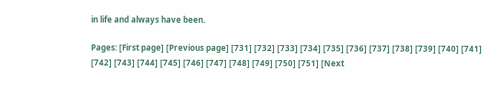in life and always have been.

Pages: [First page] [Previous page] [731] [732] [733] [734] [735] [736] [737] [738] [739] [740] [741] [742] [743] [744] [745] [746] [747] [748] [749] [750] [751] [Next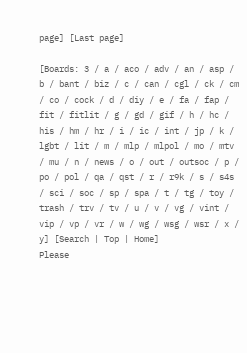page] [Last page]

[Boards: 3 / a / aco / adv / an / asp / b / bant / biz / c / can / cgl / ck / cm / co / cock / d / diy / e / fa / fap / fit / fitlit / g / gd / gif / h / hc / his / hm / hr / i / ic / int / jp / k / lgbt / lit / m / mlp / mlpol / mo / mtv / mu / n / news / o / out / outsoc / p / po / pol / qa / qst / r / r9k / s / s4s / sci / soc / sp / spa / t / tg / toy / trash / trv / tv / u / v / vg / vint / vip / vp / vr / w / wg / wsg / wsr / x / y] [Search | Top | Home]
Please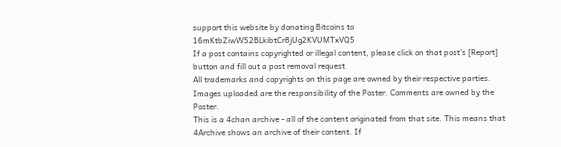support this website by donating Bitcoins to 16mKtbZiwW52BLkibtCr8jUg2KVUMTxVQ5
If a post contains copyrighted or illegal content, please click on that post's [Report] button and fill out a post removal request
All trademarks and copyrights on this page are owned by their respective parties. Images uploaded are the responsibility of the Poster. Comments are owned by the Poster.
This is a 4chan archive - all of the content originated from that site. This means that 4Archive shows an archive of their content. If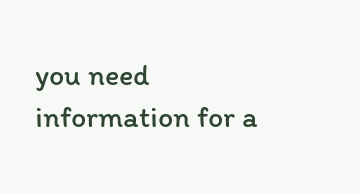you need information for a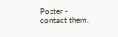Poster - contact them.